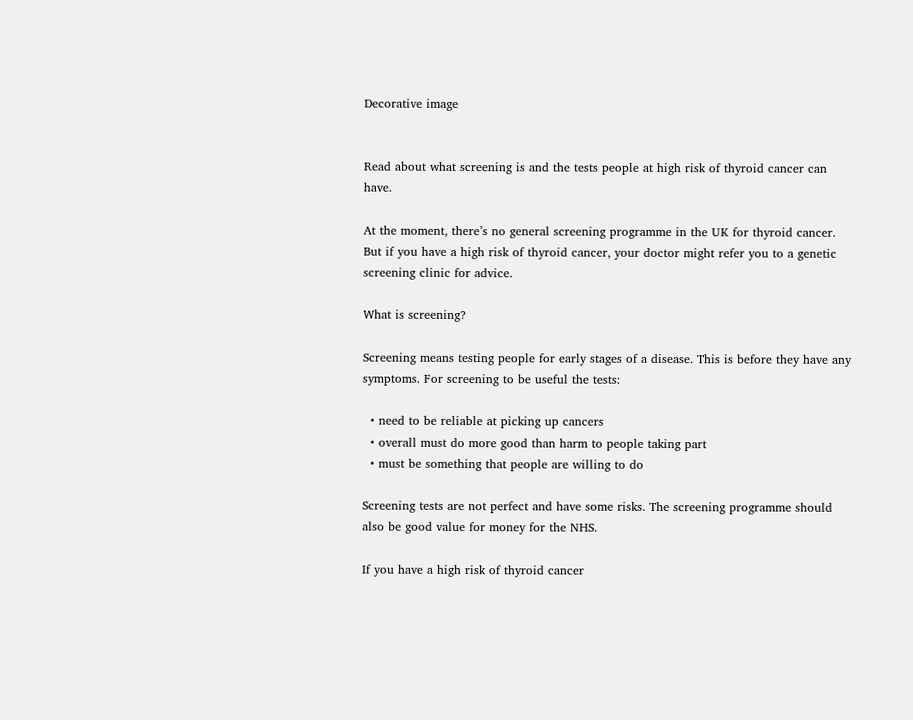Decorative image


Read about what screening is and the tests people at high risk of thyroid cancer can have.

At the moment, there’s no general screening programme in the UK for thyroid cancer. But if you have a high risk of thyroid cancer, your doctor might refer you to a genetic screening clinic for advice.

What is screening?

Screening means testing people for early stages of a disease. This is before they have any symptoms. For screening to be useful the tests:

  • need to be reliable at picking up cancers
  • overall must do more good than harm to people taking part
  • must be something that people are willing to do

Screening tests are not perfect and have some risks. The screening programme should also be good value for money for the NHS.

If you have a high risk of thyroid cancer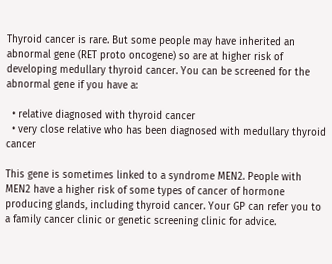Thyroid cancer is rare. But some people may have inherited an abnormal gene (RET proto oncogene) so are at higher risk of developing medullary thyroid cancer. You can be screened for the abnormal gene if you have a:

  • relative diagnosed with thyroid cancer
  • very close relative who has been diagnosed with medullary thyroid cancer

This gene is sometimes linked to a syndrome MEN2. People with MEN2 have a higher risk of some types of cancer of hormone producing glands, including thyroid cancer. Your GP can refer you to a family cancer clinic or genetic screening clinic for advice.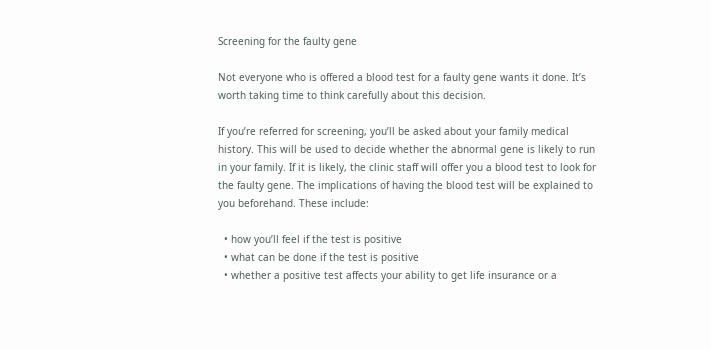Screening for the faulty gene

Not everyone who is offered a blood test for a faulty gene wants it done. It’s worth taking time to think carefully about this decision.

If you’re referred for screening, you’ll be asked about your family medical history. This will be used to decide whether the abnormal gene is likely to run in your family. If it is likely, the clinic staff will offer you a blood test to look for the faulty gene. The implications of having the blood test will be explained to you beforehand. These include:

  • how you’ll feel if the test is positive
  • what can be done if the test is positive
  • whether a positive test affects your ability to get life insurance or a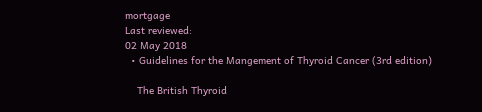mortgage
Last reviewed:
02 May 2018
  • Guidelines for the Mangement of Thyroid Cancer (3rd edition)

    The British Thyroid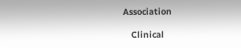Association

    Clinical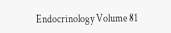Endocrinology Volume 81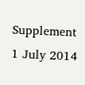Supplement 1 July 2014